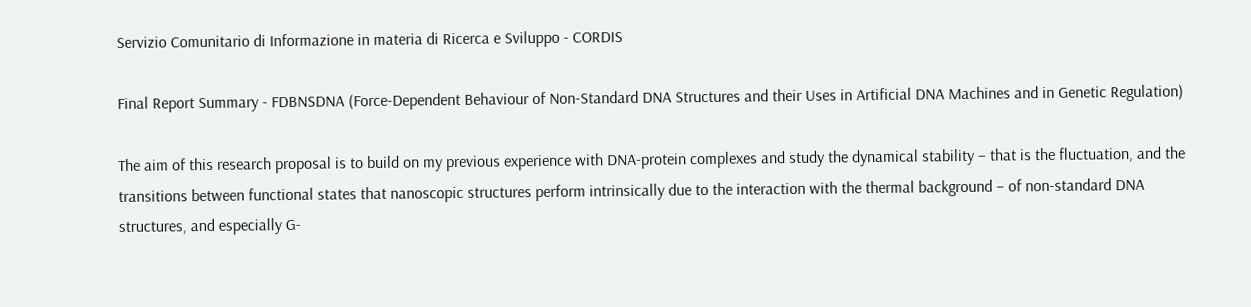Servizio Comunitario di Informazione in materia di Ricerca e Sviluppo - CORDIS

Final Report Summary - FDBNSDNA (Force-Dependent Behaviour of Non-Standard DNA Structures and their Uses in Artificial DNA Machines and in Genetic Regulation)

The aim of this research proposal is to build on my previous experience with DNA-protein complexes and study the dynamical stability – that is the fluctuation, and the transitions between functional states that nanoscopic structures perform intrinsically due to the interaction with the thermal background – of non-standard DNA structures, and especially G-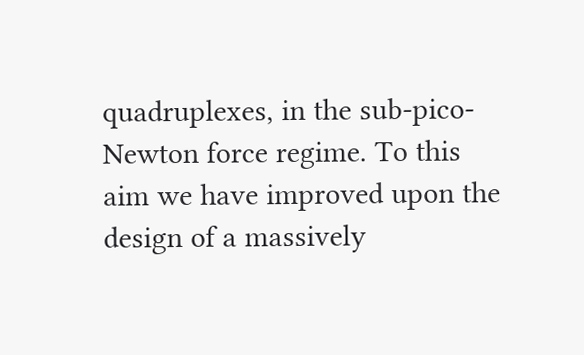quadruplexes, in the sub-pico-Newton force regime. To this aim we have improved upon the design of a massively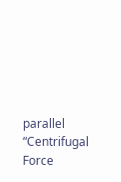parallel “Centrifugal Force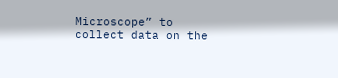Microscope” to collect data on the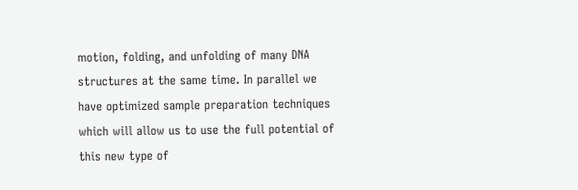motion, folding, and unfolding of many DNA structures at the same time. In parallel we have optimized sample preparation techniques which will allow us to use the full potential of this new type of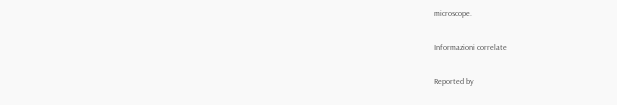microscope.

Informazioni correlate

Reported by